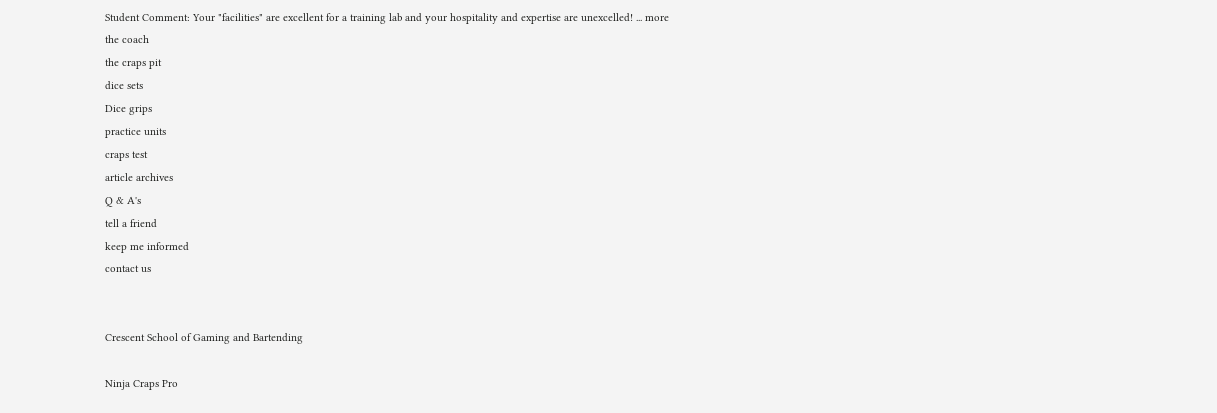Student Comment: Your "facilities" are excellent for a training lab and your hospitality and expertise are unexcelled! ... more
the coach
the craps pit
dice sets
Dice grips
practice units
craps test
article archives
Q & A's
tell a friend
keep me informed
contact us


Crescent School of Gaming and Bartending

Ninja Craps Pro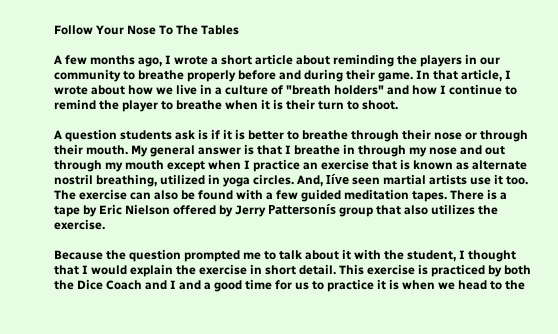Follow Your Nose To The Tables

A few months ago, I wrote a short article about reminding the players in our community to breathe properly before and during their game. In that article, I wrote about how we live in a culture of "breath holders" and how I continue to remind the player to breathe when it is their turn to shoot.

A question students ask is if it is better to breathe through their nose or through their mouth. My general answer is that I breathe in through my nose and out through my mouth except when I practice an exercise that is known as alternate nostril breathing, utilized in yoga circles. And, Iíve seen martial artists use it too. The exercise can also be found with a few guided meditation tapes. There is a tape by Eric Nielson offered by Jerry Pattersonís group that also utilizes the exercise.

Because the question prompted me to talk about it with the student, I thought that I would explain the exercise in short detail. This exercise is practiced by both the Dice Coach and I and a good time for us to practice it is when we head to the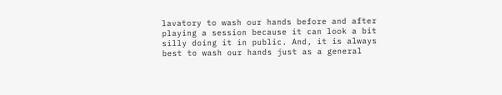lavatory to wash our hands before and after playing a session because it can look a bit silly doing it in public. And, it is always best to wash our hands just as a general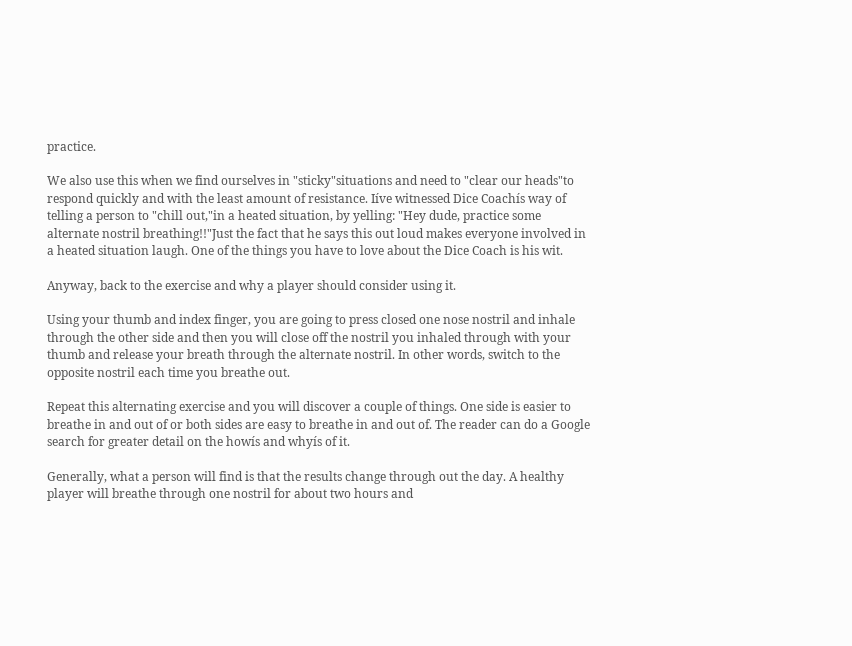practice.

We also use this when we find ourselves in "sticky"situations and need to "clear our heads"to respond quickly and with the least amount of resistance. Iíve witnessed Dice Coachís way of telling a person to "chill out,"in a heated situation, by yelling: "Hey dude, practice some alternate nostril breathing!!"Just the fact that he says this out loud makes everyone involved in a heated situation laugh. One of the things you have to love about the Dice Coach is his wit.

Anyway, back to the exercise and why a player should consider using it.

Using your thumb and index finger, you are going to press closed one nose nostril and inhale through the other side and then you will close off the nostril you inhaled through with your thumb and release your breath through the alternate nostril. In other words, switch to the opposite nostril each time you breathe out.

Repeat this alternating exercise and you will discover a couple of things. One side is easier to breathe in and out of or both sides are easy to breathe in and out of. The reader can do a Google search for greater detail on the howís and whyís of it.

Generally, what a person will find is that the results change through out the day. A healthy player will breathe through one nostril for about two hours and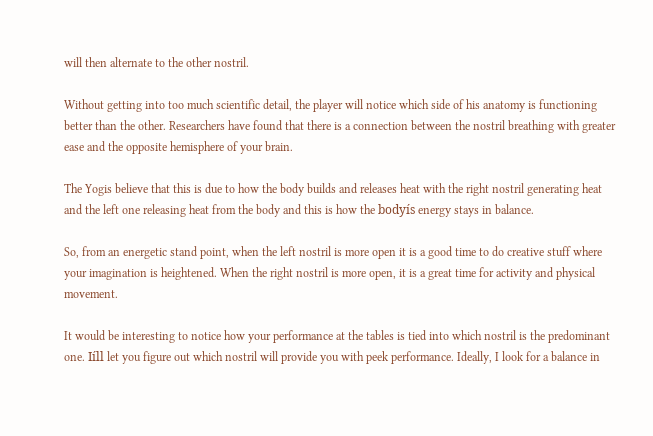will then alternate to the other nostril.

Without getting into too much scientific detail, the player will notice which side of his anatomy is functioning better than the other. Researchers have found that there is a connection between the nostril breathing with greater ease and the opposite hemisphere of your brain.

The Yogis believe that this is due to how the body builds and releases heat with the right nostril generating heat and the left one releasing heat from the body and this is how the bodyís energy stays in balance.

So, from an energetic stand point, when the left nostril is more open it is a good time to do creative stuff where your imagination is heightened. When the right nostril is more open, it is a great time for activity and physical movement.

It would be interesting to notice how your performance at the tables is tied into which nostril is the predominant one. Iíll let you figure out which nostril will provide you with peek performance. Ideally, I look for a balance in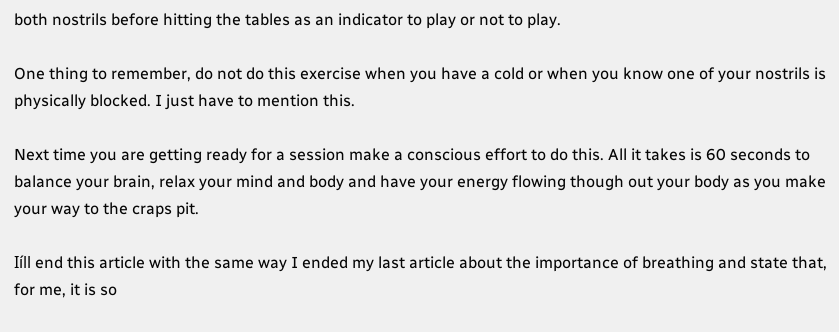both nostrils before hitting the tables as an indicator to play or not to play.

One thing to remember, do not do this exercise when you have a cold or when you know one of your nostrils is physically blocked. I just have to mention this.

Next time you are getting ready for a session make a conscious effort to do this. All it takes is 60 seconds to balance your brain, relax your mind and body and have your energy flowing though out your body as you make your way to the craps pit.

Iíll end this article with the same way I ended my last article about the importance of breathing and state that, for me, it is so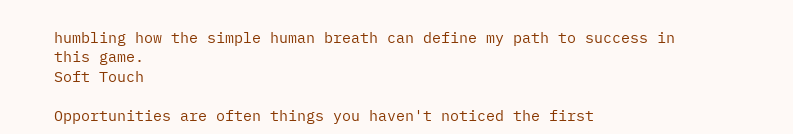humbling how the simple human breath can define my path to success in this game.
Soft Touch

Opportunities are often things you haven't noticed the first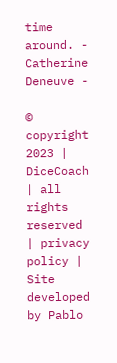time around. - Catherine Deneuve -

© copyright 2023 | DiceCoach | all rights reserved | privacy policy | Site developed by Pablo